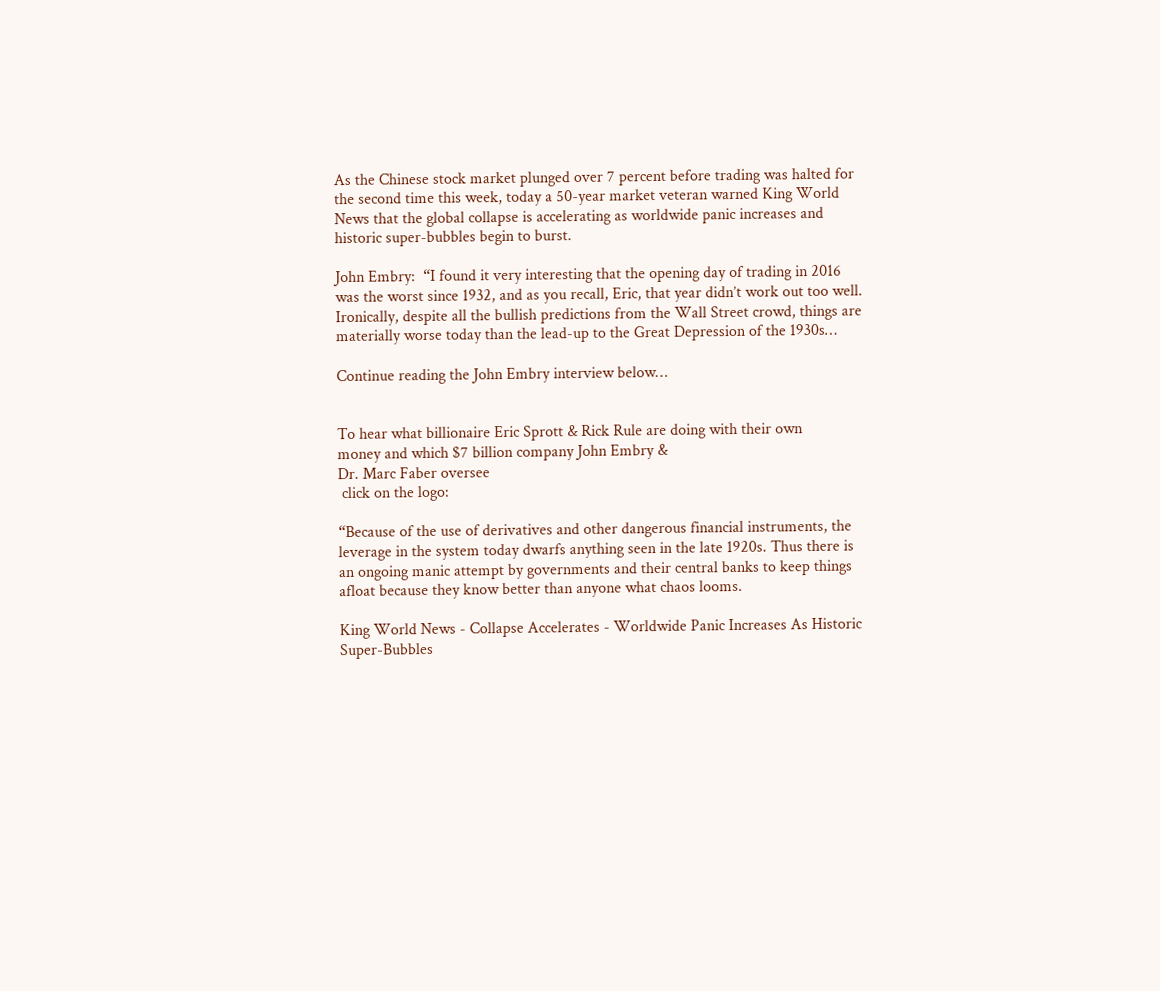As the Chinese stock market plunged over 7 percent before trading was halted for the second time this week, today a 50-year market veteran warned King World News that the global collapse is accelerating as worldwide panic increases and historic super-bubbles begin to burst.

John Embry:  “I found it very interesting that the opening day of trading in 2016 was the worst since 1932, and as you recall, Eric, that year didn’t work out too well. Ironically, despite all the bullish predictions from the Wall Street crowd, things are materially worse today than the lead-up to the Great Depression of the 1930s…

Continue reading the John Embry interview below…


To hear what billionaire Eric Sprott & Rick Rule are doing with their own
money and which $7 billion company John Embry &
Dr. Marc Faber oversee
 click on the logo:

“Because of the use of derivatives and other dangerous financial instruments, the leverage in the system today dwarfs anything seen in the late 1920s. Thus there is an ongoing manic attempt by governments and their central banks to keep things afloat because they know better than anyone what chaos looms.

King World News - Collapse Accelerates - Worldwide Panic Increases As Historic Super-Bubbles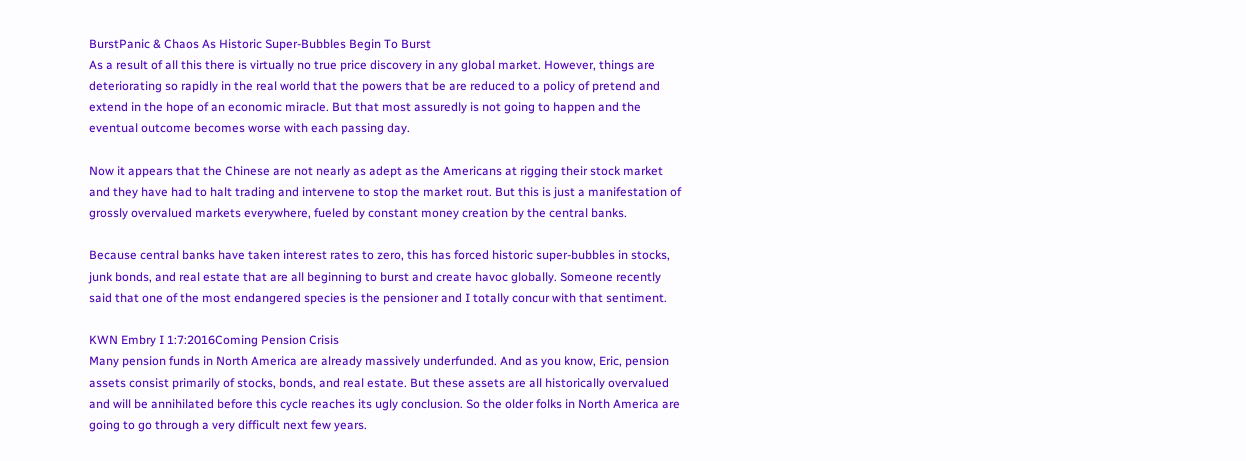BurstPanic & Chaos As Historic Super-Bubbles Begin To Burst
As a result of all this there is virtually no true price discovery in any global market. However, things are deteriorating so rapidly in the real world that the powers that be are reduced to a policy of pretend and extend in the hope of an economic miracle. But that most assuredly is not going to happen and the eventual outcome becomes worse with each passing day.

Now it appears that the Chinese are not nearly as adept as the Americans at rigging their stock market and they have had to halt trading and intervene to stop the market rout. But this is just a manifestation of grossly overvalued markets everywhere, fueled by constant money creation by the central banks.

Because central banks have taken interest rates to zero, this has forced historic super-bubbles in stocks, junk bonds, and real estate that are all beginning to burst and create havoc globally. Someone recently said that one of the most endangered species is the pensioner and I totally concur with that sentiment.

KWN Embry I 1:7:2016Coming Pension Crisis
Many pension funds in North America are already massively underfunded. And as you know, Eric, pension assets consist primarily of stocks, bonds, and real estate. But these assets are all historically overvalued and will be annihilated before this cycle reaches its ugly conclusion. So the older folks in North America are going to go through a very difficult next few years.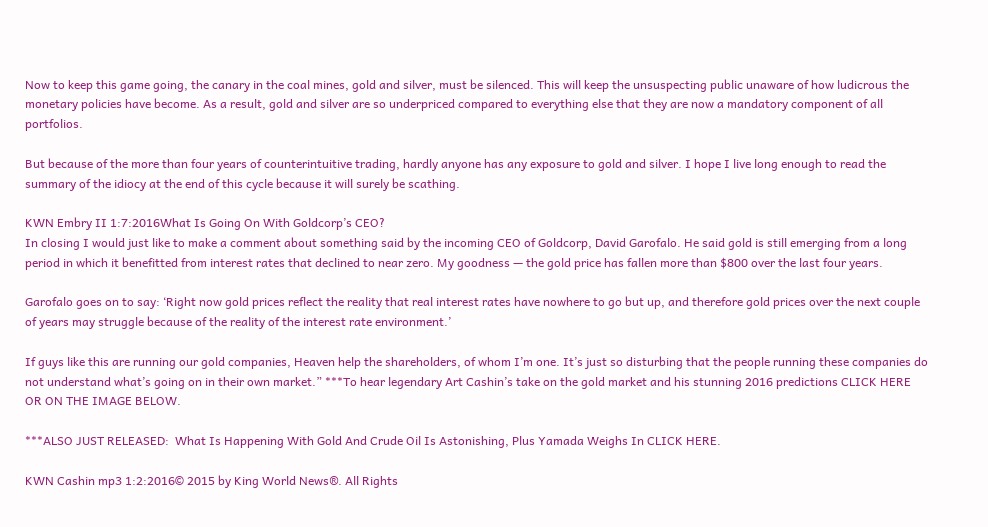Now to keep this game going, the canary in the coal mines, gold and silver, must be silenced. This will keep the unsuspecting public unaware of how ludicrous the monetary policies have become. As a result, gold and silver are so underpriced compared to everything else that they are now a mandatory component of all portfolios.

But because of the more than four years of counterintuitive trading, hardly anyone has any exposure to gold and silver. I hope I live long enough to read the summary of the idiocy at the end of this cycle because it will surely be scathing.

KWN Embry II 1:7:2016What Is Going On With Goldcorp’s CEO?
In closing I would just like to make a comment about something said by the incoming CEO of Goldcorp, David Garofalo. He said gold is still emerging from a long period in which it benefitted from interest rates that declined to near zero. My goodness — the gold price has fallen more than $800 over the last four years.

Garofalo goes on to say: ‘Right now gold prices reflect the reality that real interest rates have nowhere to go but up, and therefore gold prices over the next couple of years may struggle because of the reality of the interest rate environment.’

If guys like this are running our gold companies, Heaven help the shareholders, of whom I’m one. It’s just so disturbing that the people running these companies do not understand what’s going on in their own market.” ***To hear legendary Art Cashin’s take on the gold market and his stunning 2016 predictions CLICK HERE OR ON THE IMAGE BELOW.

***ALSO JUST RELEASED:  What Is Happening With Gold And Crude Oil Is Astonishing, Plus Yamada Weighs In CLICK HERE.

KWN Cashin mp3 1:2:2016© 2015 by King World News®. All Rights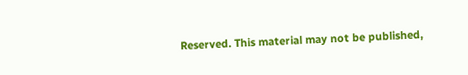Reserved. This material may not be published,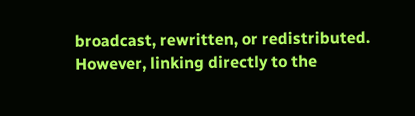broadcast, rewritten, or redistributed.  However, linking directly to the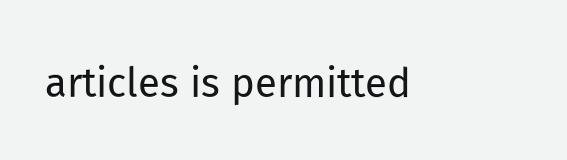articles is permitted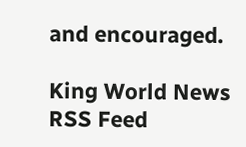and encouraged.

King World News RSS Feed